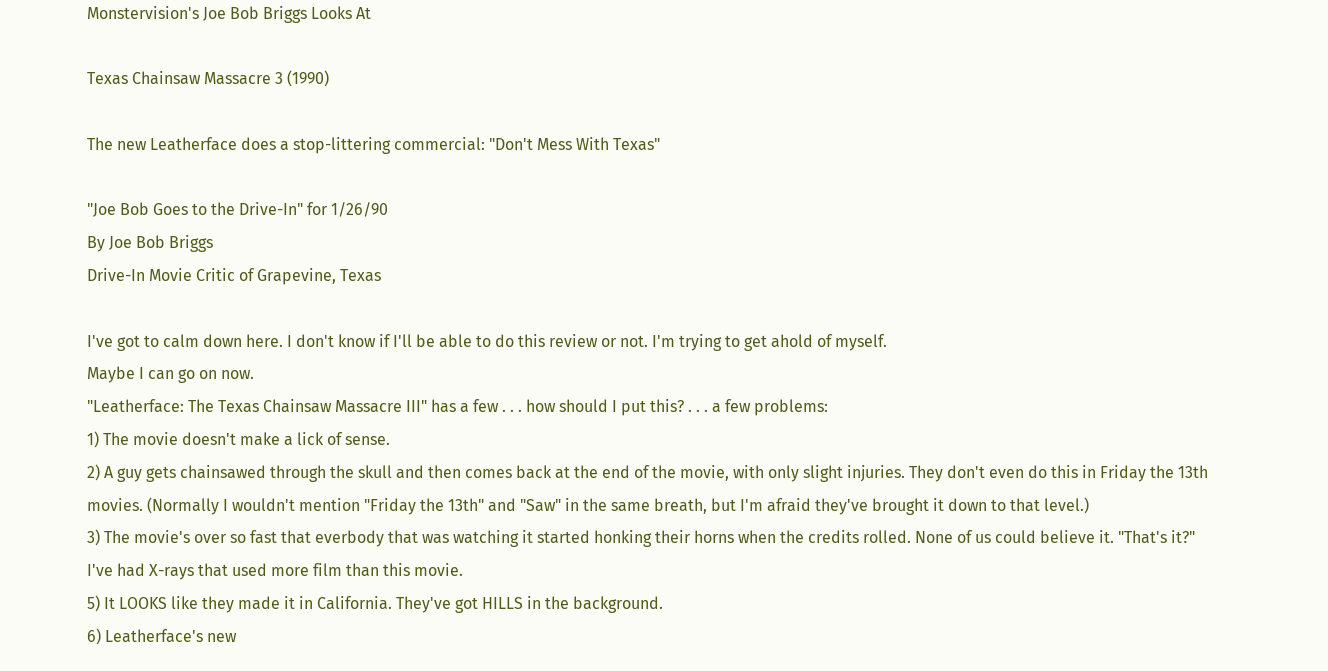Monstervision's Joe Bob Briggs Looks At

Texas Chainsaw Massacre 3 (1990)

The new Leatherface does a stop-littering commercial: "Don't Mess With Texas"

"Joe Bob Goes to the Drive-In" for 1/26/90
By Joe Bob Briggs
Drive-In Movie Critic of Grapevine, Texas

I've got to calm down here. I don't know if I'll be able to do this review or not. I'm trying to get ahold of myself.
Maybe I can go on now.
"Leatherface: The Texas Chainsaw Massacre III" has a few . . . how should I put this? . . . a few problems:
1) The movie doesn't make a lick of sense.
2) A guy gets chainsawed through the skull and then comes back at the end of the movie, with only slight injuries. They don't even do this in Friday the 13th movies. (Normally I wouldn't mention "Friday the 13th" and "Saw" in the same breath, but I'm afraid they've brought it down to that level.)
3) The movie's over so fast that everbody that was watching it started honking their horns when the credits rolled. None of us could believe it. "That's it?" I've had X-rays that used more film than this movie.
5) It LOOKS like they made it in California. They've got HILLS in the background.
6) Leatherface's new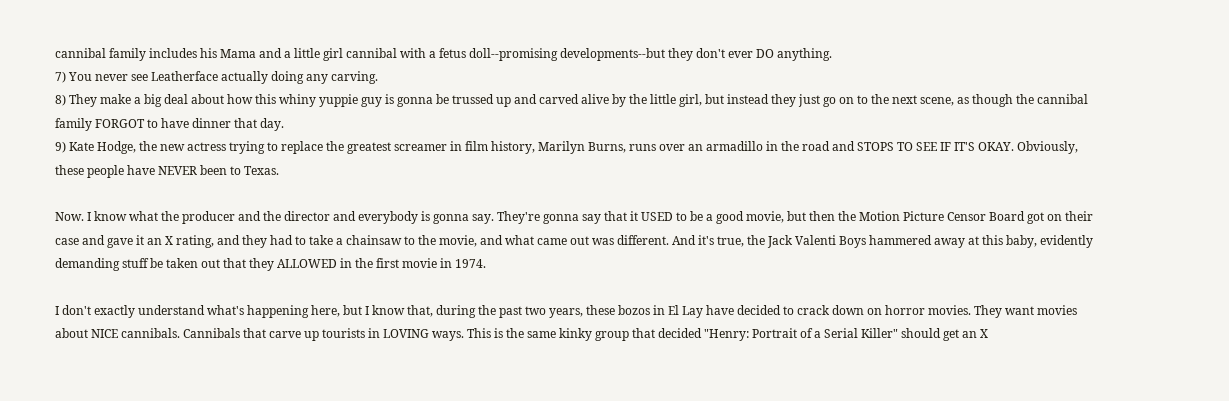cannibal family includes his Mama and a little girl cannibal with a fetus doll--promising developments--but they don't ever DO anything.
7) You never see Leatherface actually doing any carving.
8) They make a big deal about how this whiny yuppie guy is gonna be trussed up and carved alive by the little girl, but instead they just go on to the next scene, as though the cannibal family FORGOT to have dinner that day.
9) Kate Hodge, the new actress trying to replace the greatest screamer in film history, Marilyn Burns, runs over an armadillo in the road and STOPS TO SEE IF IT'S OKAY. Obviously, these people have NEVER been to Texas.

Now. I know what the producer and the director and everybody is gonna say. They're gonna say that it USED to be a good movie, but then the Motion Picture Censor Board got on their case and gave it an X rating, and they had to take a chainsaw to the movie, and what came out was different. And it's true, the Jack Valenti Boys hammered away at this baby, evidently demanding stuff be taken out that they ALLOWED in the first movie in 1974.

I don't exactly understand what's happening here, but I know that, during the past two years, these bozos in El Lay have decided to crack down on horror movies. They want movies about NICE cannibals. Cannibals that carve up tourists in LOVING ways. This is the same kinky group that decided "Henry: Portrait of a Serial Killer" should get an X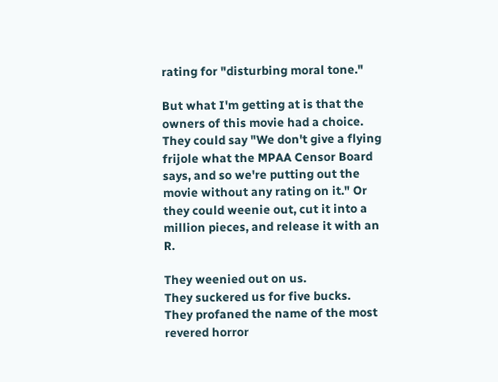rating for "disturbing moral tone."

But what I'm getting at is that the owners of this movie had a choice. They could say "We don't give a flying frijole what the MPAA Censor Board says, and so we're putting out the movie without any rating on it." Or they could weenie out, cut it into a million pieces, and release it with an R.

They weenied out on us.
They suckered us for five bucks.
They profaned the name of the most revered horror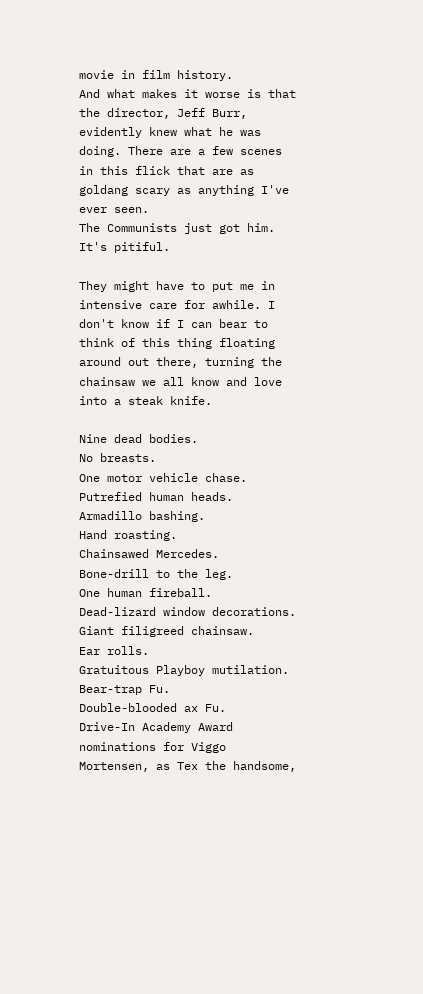movie in film history.
And what makes it worse is that the director, Jeff Burr, evidently knew what he was doing. There are a few scenes in this flick that are as goldang scary as anything I've ever seen.
The Communists just got him.
It's pitiful.

They might have to put me in intensive care for awhile. I don't know if I can bear to think of this thing floating around out there, turning the chainsaw we all know and love into a steak knife.

Nine dead bodies.
No breasts.
One motor vehicle chase.
Putrefied human heads.
Armadillo bashing.
Hand roasting.
Chainsawed Mercedes.
Bone-drill to the leg.
One human fireball.
Dead-lizard window decorations.
Giant filigreed chainsaw.
Ear rolls.
Gratuitous Playboy mutilation.
Bear-trap Fu.
Double-blooded ax Fu.
Drive-In Academy Award nominations for Viggo Mortensen, as Tex the handsome,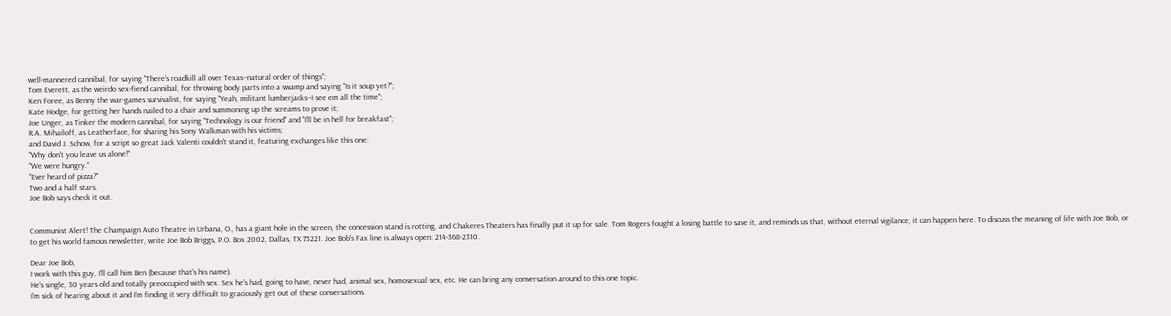well-mannered cannibal, for saying "There's roadkill all over Texas--natural order of things";
Tom Everett, as the weirdo sex-fiend cannibal, for throwing body parts into a swamp and saying "Is it soup yet?";
Ken Foree, as Benny the war-games survivalist, for saying "Yeah, militant lumberjacks--I see em all the time";
Kate Hodge, for getting her hands nailed to a chair and summoning up the screams to prove it;
Joe Unger, as Tinker the modern cannibal, for saying "Technology is our friend" and "I'll be in hell for breakfast";
R.A. Mihailoff, as Leatherface, for sharing his Sony Walkman with his victims;
and David J. Schow, for a script so great Jack Valenti couldn't stand it, featuring exchanges like this one:
"Why don't you leave us alone!"
"We were hungry."
"Ever heard of pizza?"
Two and a half stars.
Joe Bob says check it out.


Communist Alert! The Champaign Auto Theatre in Urbana, O., has a giant hole in the screen, the concession stand is rotting, and Chakeres Theaters has finally put it up for sale. Tom Rogers fought a losing battle to save it, and reminds us that, without eternal vigilance, it can happen here. To discuss the meaning of life with Joe Bob, or to get his world famous newsletter, write Joe Bob Briggs, P.O. Box 2002, Dallas, TX 75221. Joe Bob's Fax line is always open: 214-368-2310.

Dear Joe Bob,
I work with this guy, I'll call him Ben (because that's his name).
He's single, 30 years old and totally preoccupied with sex. Sex he's had, going to have, never had, animal sex, homosexual sex, etc. He can bring any conversation around to this one topic.
I'm sick of hearing about it and I'm finding it very difficult to graciously get out of these conversations.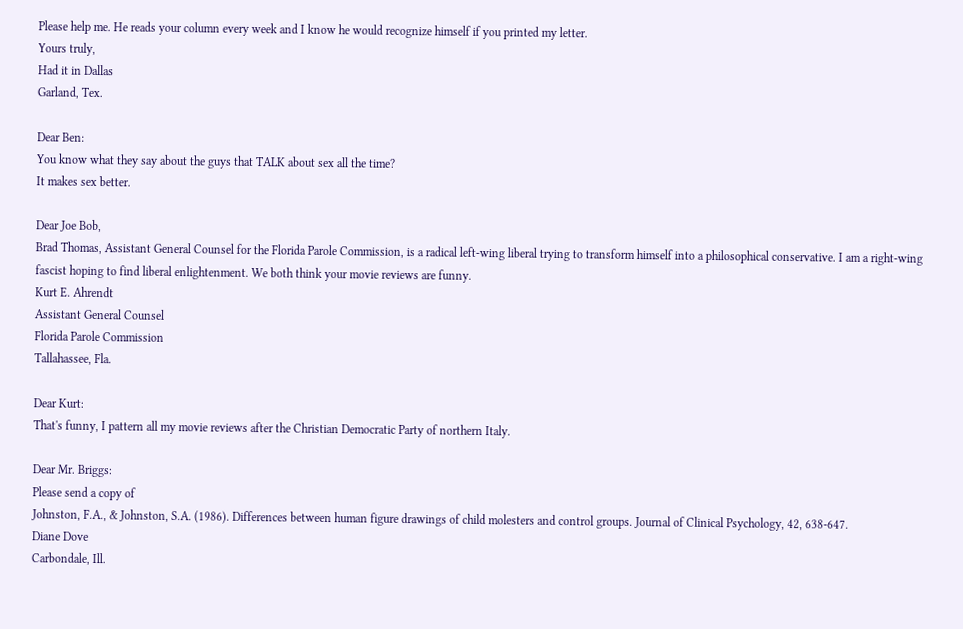Please help me. He reads your column every week and I know he would recognize himself if you printed my letter.
Yours truly,
Had it in Dallas
Garland, Tex.

Dear Ben:
You know what they say about the guys that TALK about sex all the time?
It makes sex better.

Dear Joe Bob,
Brad Thomas, Assistant General Counsel for the Florida Parole Commission, is a radical left-wing liberal trying to transform himself into a philosophical conservative. I am a right-wing fascist hoping to find liberal enlightenment. We both think your movie reviews are funny.
Kurt E. Ahrendt
Assistant General Counsel
Florida Parole Commission
Tallahassee, Fla.

Dear Kurt:
That's funny, I pattern all my movie reviews after the Christian Democratic Party of northern Italy.

Dear Mr. Briggs:
Please send a copy of
Johnston, F.A., & Johnston, S.A. (1986). Differences between human figure drawings of child molesters and control groups. Journal of Clinical Psychology, 42, 638-647.
Diane Dove
Carbondale, Ill.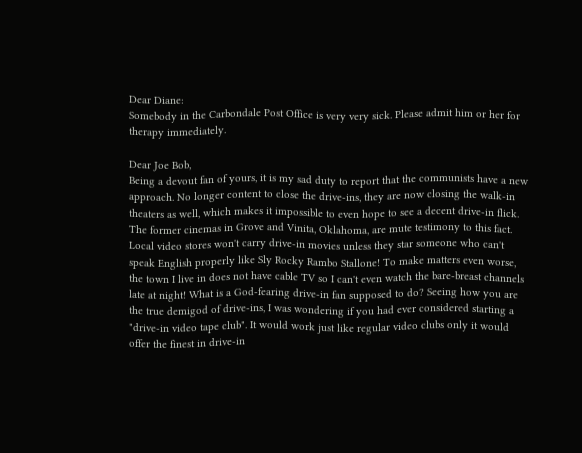Dear Diane:
Somebody in the Carbondale Post Office is very very sick. Please admit him or her for therapy immediately.

Dear Joe Bob,
Being a devout fan of yours, it is my sad duty to report that the communists have a new approach. No longer content to close the drive-ins, they are now closing the walk-in theaters as well, which makes it impossible to even hope to see a decent drive-in flick. The former cinemas in Grove and Vinita, Oklahoma, are mute testimony to this fact. Local video stores won't carry drive-in movies unless they star someone who can't speak English properly like Sly Rocky Rambo Stallone! To make matters even worse, the town I live in does not have cable TV so I can't even watch the bare-breast channels late at night! What is a God-fearing drive-in fan supposed to do? Seeing how you are the true demigod of drive-ins, I was wondering if you had ever considered starting a "drive-in video tape club". It would work just like regular video clubs only it would offer the finest in drive-in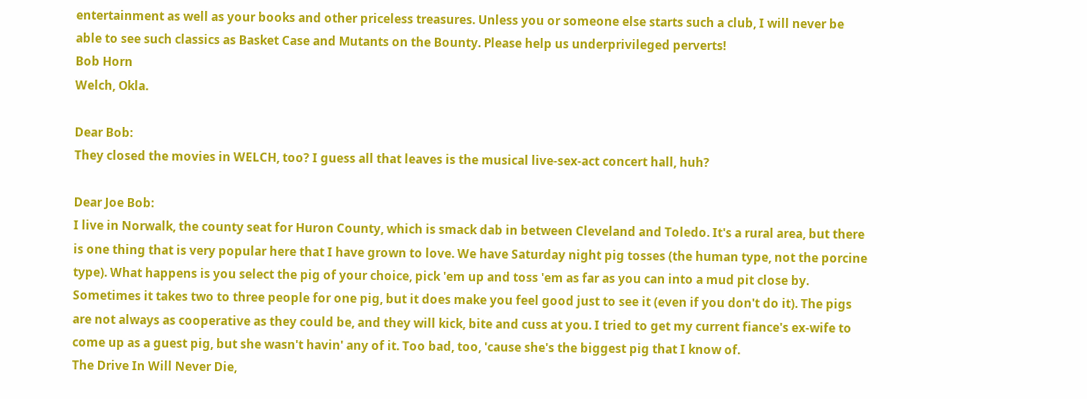entertainment as well as your books and other priceless treasures. Unless you or someone else starts such a club, I will never be able to see such classics as Basket Case and Mutants on the Bounty. Please help us underprivileged perverts!
Bob Horn
Welch, Okla.

Dear Bob:
They closed the movies in WELCH, too? I guess all that leaves is the musical live-sex-act concert hall, huh?

Dear Joe Bob:
I live in Norwalk, the county seat for Huron County, which is smack dab in between Cleveland and Toledo. It's a rural area, but there is one thing that is very popular here that I have grown to love. We have Saturday night pig tosses (the human type, not the porcine type). What happens is you select the pig of your choice, pick 'em up and toss 'em as far as you can into a mud pit close by. Sometimes it takes two to three people for one pig, but it does make you feel good just to see it (even if you don't do it). The pigs are not always as cooperative as they could be, and they will kick, bite and cuss at you. I tried to get my current fiance's ex-wife to come up as a guest pig, but she wasn't havin' any of it. Too bad, too, 'cause she's the biggest pig that I know of.
The Drive In Will Never Die,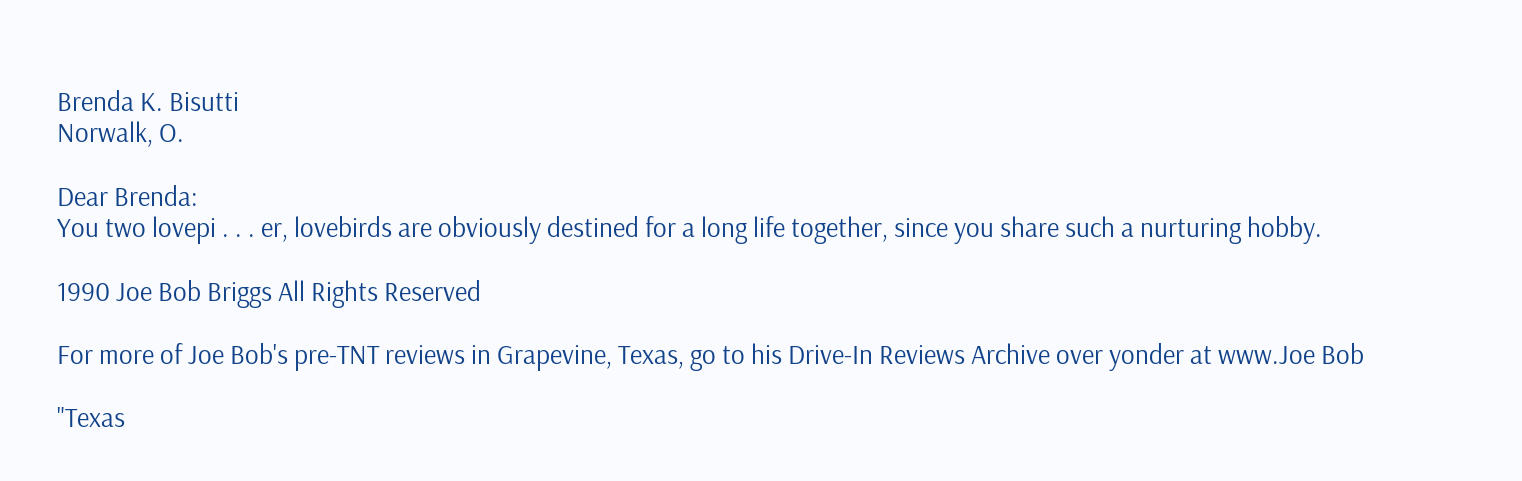Brenda K. Bisutti
Norwalk, O.

Dear Brenda:
You two lovepi . . . er, lovebirds are obviously destined for a long life together, since you share such a nurturing hobby.

1990 Joe Bob Briggs All Rights Reserved

For more of Joe Bob's pre-TNT reviews in Grapevine, Texas, go to his Drive-In Reviews Archive over yonder at www.Joe Bob

"Texas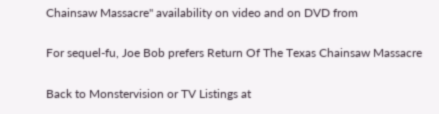Chainsaw Massacre" availability on video and on DVD from

For sequel-fu, Joe Bob prefers Return Of The Texas Chainsaw Massacre

Back to Monstervision or TV Listings at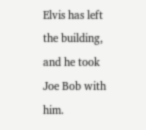Elvis has left the building, and he took Joe Bob with him.